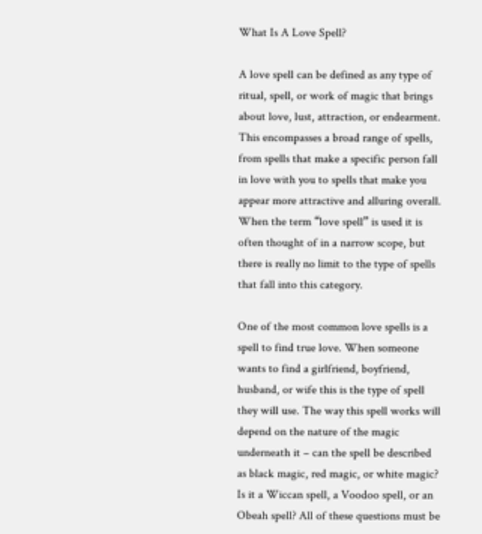What Is A Love Spell?

A love spell can be defined as any type of ritual, spell, or work of magic that brings about love, lust, attraction, or endearment. This encompasses a broad range of spells, from spells that make a specific person fall in love with you to spells that make you appear more attractive and alluring overall. When the term “love spell” is used it is often thought of in a narrow scope, but there is really no limit to the type of spells that fall into this category.

One of the most common love spells is a spell to find true love. When someone wants to find a girlfriend, boyfriend, husband, or wife this is the type of spell they will use. The way this spell works will depend on the nature of the magic underneath it – can the spell be described as black magic, red magic, or white magic? Is it a Wiccan spell, a Voodoo spell, or an Obeah spell? All of these questions must be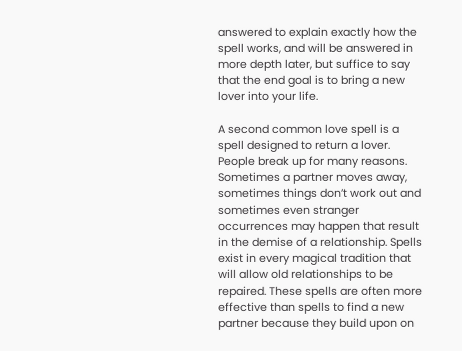answered to explain exactly how the spell works, and will be answered in more depth later, but suffice to say that the end goal is to bring a new lover into your life.

A second common love spell is a spell designed to return a lover. People break up for many reasons. Sometimes a partner moves away, sometimes things don’t work out and sometimes even stranger occurrences may happen that result in the demise of a relationship. Spells exist in every magical tradition that will allow old relationships to be repaired. These spells are often more effective than spells to find a new partner because they build upon on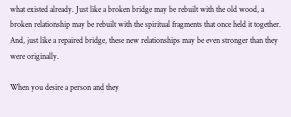what existed already. Just like a broken bridge may be rebuilt with the old wood, a broken relationship may be rebuilt with the spiritual fragments that once held it together. And, just like a repaired bridge, these new relationships may be even stronger than they were originally.

When you desire a person and they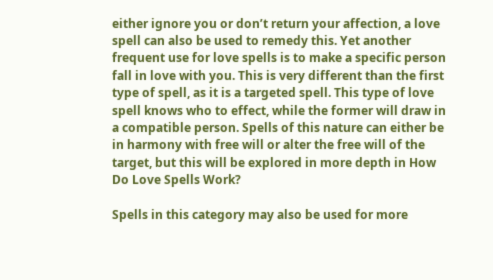either ignore you or don’t return your affection, a love spell can also be used to remedy this. Yet another frequent use for love spells is to make a specific person fall in love with you. This is very different than the first type of spell, as it is a targeted spell. This type of love spell knows who to effect, while the former will draw in a compatible person. Spells of this nature can either be in harmony with free will or alter the free will of the target, but this will be explored in more depth in How Do Love Spells Work?

Spells in this category may also be used for more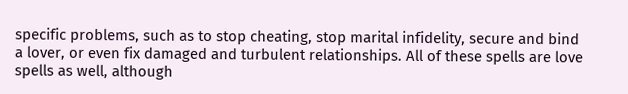specific problems, such as to stop cheating, stop marital infidelity, secure and bind a lover, or even fix damaged and turbulent relationships. All of these spells are love spells as well, although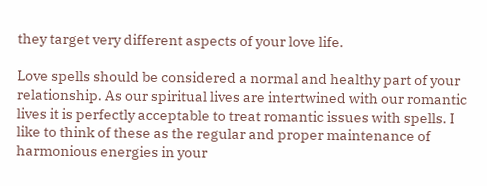they target very different aspects of your love life.

Love spells should be considered a normal and healthy part of your relationship. As our spiritual lives are intertwined with our romantic lives it is perfectly acceptable to treat romantic issues with spells. I like to think of these as the regular and proper maintenance of harmonious energies in your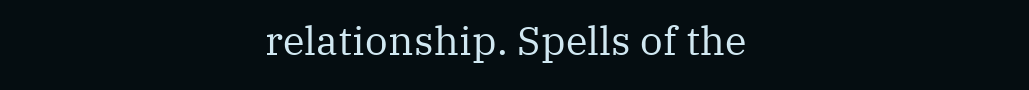relationship. Spells of the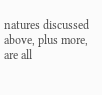natures discussed above, plus more, are all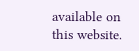available on this website.